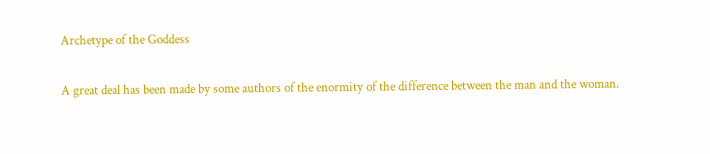Archetype of the Goddess

A great deal has been made by some authors of the enormity of the difference between the man and the woman.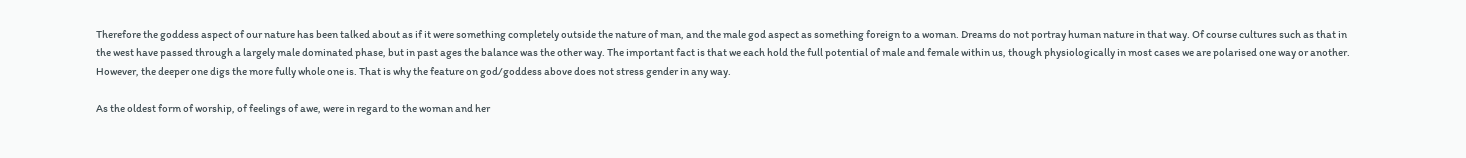Therefore the goddess aspect of our nature has been talked about as if it were something completely outside the nature of man, and the male god aspect as something foreign to a woman. Dreams do not portray human nature in that way. Of course cultures such as that in the west have passed through a largely male dominated phase, but in past ages the balance was the other way. The important fact is that we each hold the full potential of male and female within us, though physiologically in most cases we are polarised one way or another. However, the deeper one digs the more fully whole one is. That is why the feature on god/goddess above does not stress gender in any way.

As the oldest form of worship, of feelings of awe, were in regard to the woman and her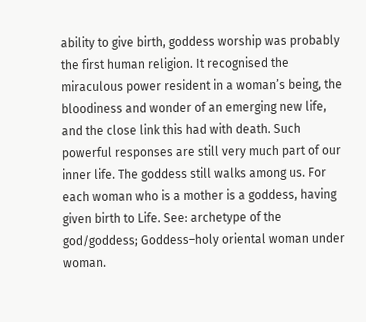ability to give birth, goddess worship was probably the first human religion. It recognised the miraculous power resident in a woman’s being, the bloodiness and wonder of an emerging new life, and the close link this had with death. Such powerful responses are still very much part of our inner life. The goddess still walks among us. For each woman who is a mother is a goddess, having given birth to Life. See: archetype of the god/goddess; Goddess–holy oriental woman under woman.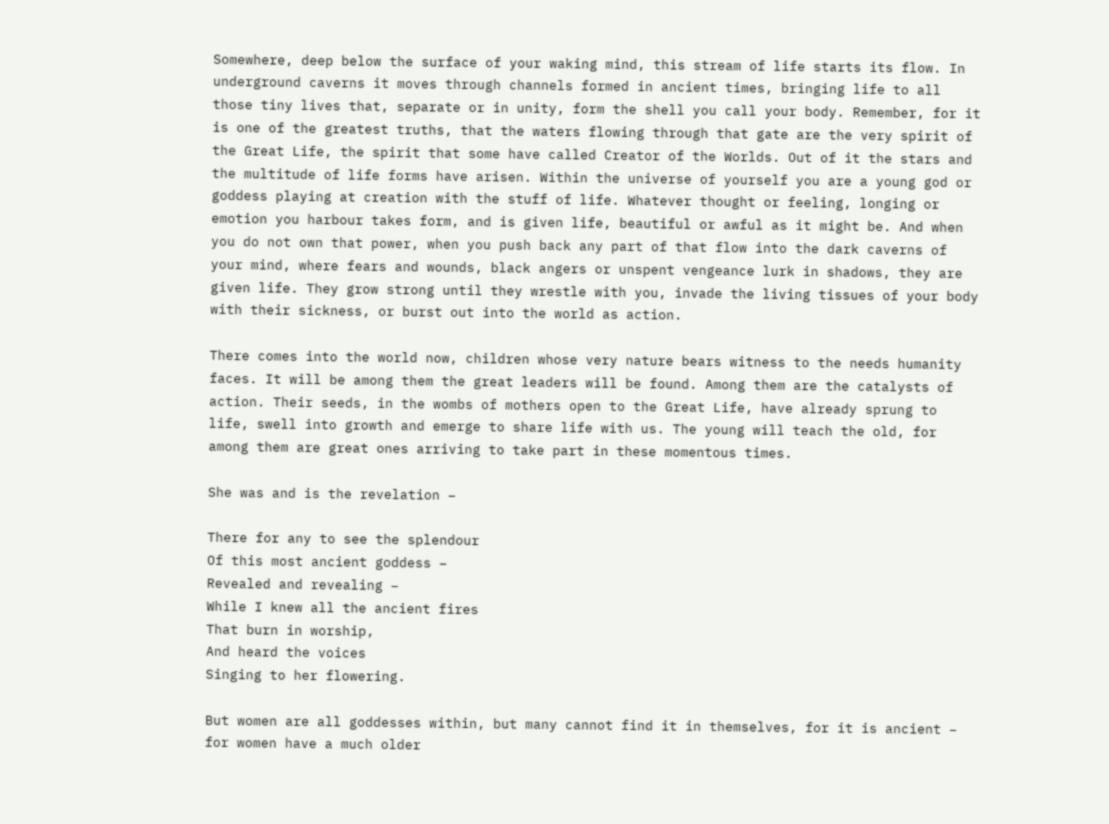Somewhere, deep below the surface of your waking mind, this stream of life starts its flow. In underground caverns it moves through channels formed in ancient times, bringing life to all those tiny lives that, separate or in unity, form the shell you call your body. Remember, for it is one of the greatest truths, that the waters flowing through that gate are the very spirit of the Great Life, the spirit that some have called Creator of the Worlds. Out of it the stars and the multitude of life forms have arisen. Within the universe of yourself you are a young god or goddess playing at creation with the stuff of life. Whatever thought or feeling, longing or emotion you harbour takes form, and is given life, beautiful or awful as it might be. And when you do not own that power, when you push back any part of that flow into the dark caverns of your mind, where fears and wounds, black angers or unspent vengeance lurk in shadows, they are given life. They grow strong until they wrestle with you, invade the living tissues of your body with their sickness, or burst out into the world as action.

There comes into the world now, children whose very nature bears witness to the needs humanity faces. It will be among them the great leaders will be found. Among them are the catalysts of action. Their seeds, in the wombs of mothers open to the Great Life, have already sprung to life, swell into growth and emerge to share life with us. The young will teach the old, for among them are great ones arriving to take part in these momentous times.

She was and is the revelation –

There for any to see the splendour
Of this most ancient goddess –
Revealed and revealing –
While I knew all the ancient fires
That burn in worship,
And heard the voices
Singing to her flowering.

But women are all goddesses within, but many cannot find it in themselves, for it is ancient – for women have a much older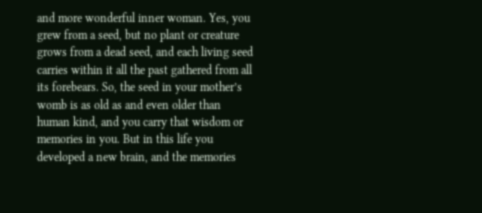and more wonderful inner woman. Yes, you grew from a seed, but no plant or creature grows from a dead seed, and each living seed carries within it all the past gathered from all its forebears. So, the seed in your mother’s womb is as old as and even older than human kind, and you carry that wisdom or memories in you. But in this life you developed a new brain, and the memories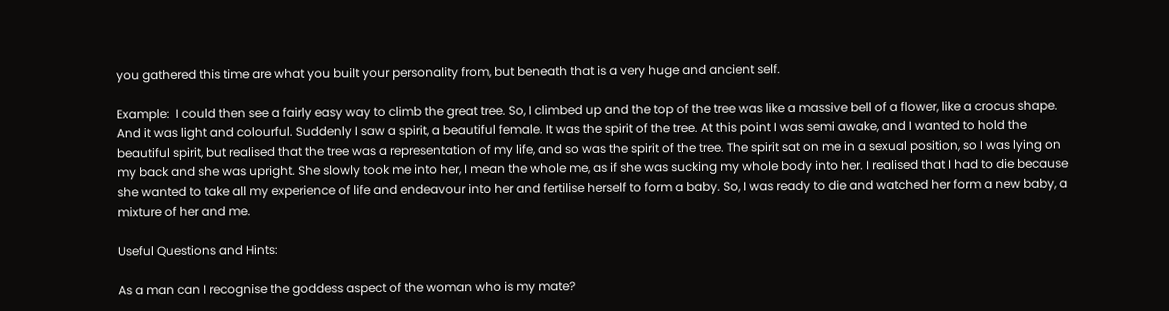you gathered this time are what you built your personality from, but beneath that is a very huge and ancient self.

Example:  I could then see a fairly easy way to climb the great tree. So, I climbed up and the top of the tree was like a massive bell of a flower, like a crocus shape. And it was light and colourful. Suddenly I saw a spirit, a beautiful female. It was the spirit of the tree. At this point I was semi awake, and I wanted to hold the beautiful spirit, but realised that the tree was a representation of my life, and so was the spirit of the tree. The spirit sat on me in a sexual position, so I was lying on my back and she was upright. She slowly took me into her, I mean the whole me, as if she was sucking my whole body into her. I realised that I had to die because she wanted to take all my experience of life and endeavour into her and fertilise herself to form a baby. So, I was ready to die and watched her form a new baby, a mixture of her and me.

Useful Questions and Hints:

As a man can I recognise the goddess aspect of the woman who is my mate?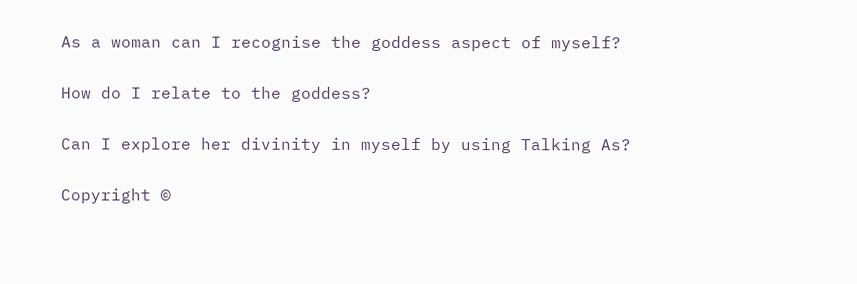As a woman can I recognise the goddess aspect of myself?

How do I relate to the goddess?

Can I explore her divinity in myself by using Talking As?

Copyright ©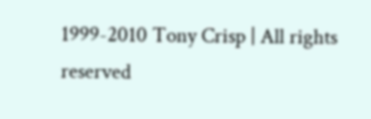1999-2010 Tony Crisp | All rights reserved